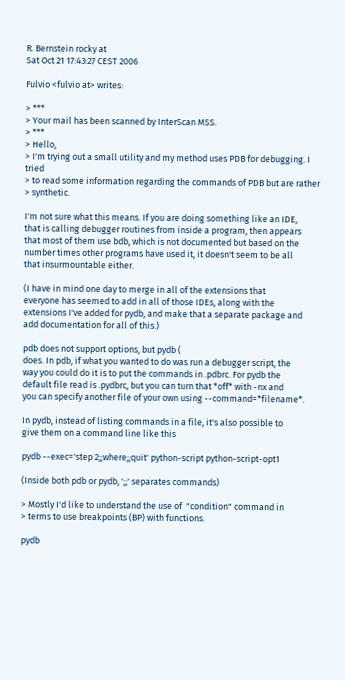R. Bernstein rocky at
Sat Oct 21 17:43:27 CEST 2006

Fulvio <fulvio at> writes:

> ***
> Your mail has been scanned by InterScan MSS.
> ***
> Hello,
> I'm trying out a small utility and my method uses PDB for debugging. I tried
> to read some information regarding the commands of PDB but are rather
> synthetic.

I'm not sure what this means. If you are doing something like an IDE,
that is calling debugger routines from inside a program, then appears
that most of them use bdb, which is not documented but based on the
number times other programs have used it, it doesn't seem to be all
that insurmountable either.

(I have in mind one day to merge in all of the extensions that
everyone has seemed to add in all of those IDEs, along with the
extensions I've added for pydb, and make that a separate package and
add documentation for all of this.)

pdb does not support options, but pydb (
does. In pdb, if what you wanted to do was run a debugger script, the
way you could do it is to put the commands in .pdbrc. For pydb the
default file read is .pydbrc, but you can turn that *off* with -nx and
you can specify another file of your own using --command=*filename*.

In pydb, instead of listing commands in a file, it's also possible to
give them on a command line like this

pydb --exec='step 2;;where;;quit' python-script python-script-opt1

(Inside both pdb or pydb, ';;' separates commands)

> Mostly I'd like to understand the use of  "condition" command in
> terms to use breakpoints (BP) with functions.

pydb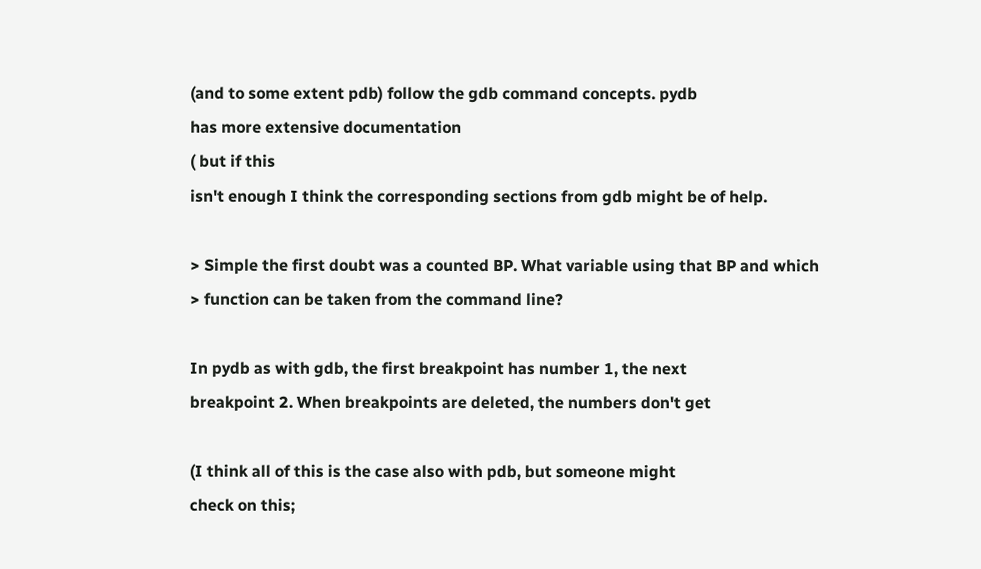(and to some extent pdb) follow the gdb command concepts. pydb
has more extensive documentation
( but if this
isn't enough I think the corresponding sections from gdb might be of help.

> Simple the first doubt was a counted BP. What variable using that BP and which
> function can be taken from the command line?

In pydb as with gdb, the first breakpoint has number 1, the next
breakpoint 2. When breakpoints are deleted, the numbers don't get

(I think all of this is the case also with pdb, but someone might
check on this;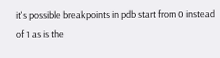it's possible breakpoints in pdb start from 0 instead
of 1 as is the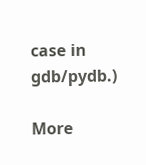case in gdb/pydb.)

More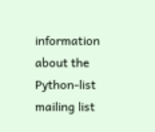information about the Python-list mailing list